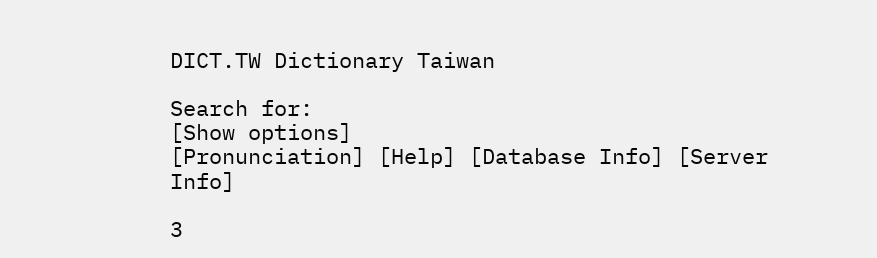DICT.TW Dictionary Taiwan

Search for:
[Show options]
[Pronunciation] [Help] [Database Info] [Server Info]

3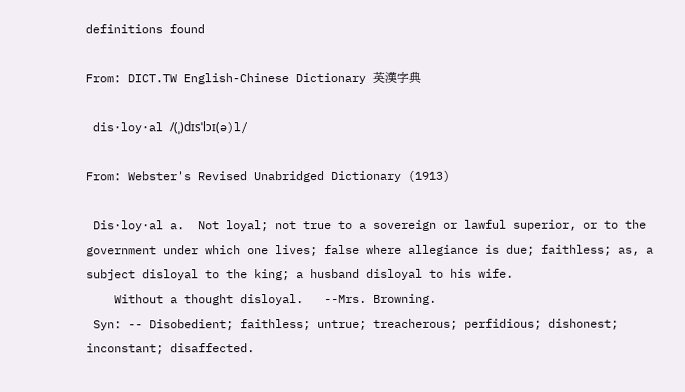definitions found

From: DICT.TW English-Chinese Dictionary 英漢字典

 dis·loy·al /(ˌ)dɪsˈlɔɪ(ə)l/

From: Webster's Revised Unabridged Dictionary (1913)

 Dis·loy·al a.  Not loyal; not true to a sovereign or lawful superior, or to the government under which one lives; false where allegiance is due; faithless; as, a subject disloyal to the king; a husband disloyal to his wife.
    Without a thought disloyal.   --Mrs. Browning.
 Syn: -- Disobedient; faithless; untrue; treacherous; perfidious; dishonest; inconstant; disaffected.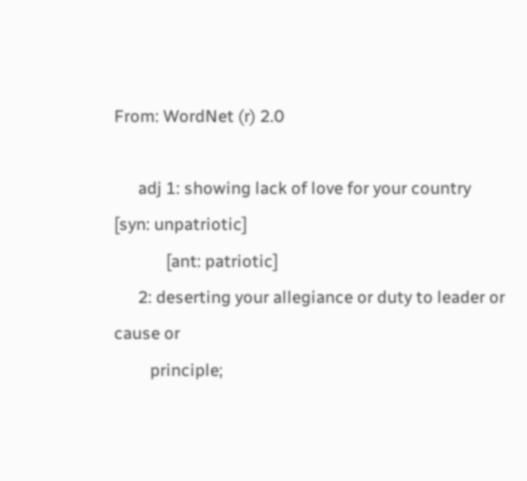From: WordNet (r) 2.0

      adj 1: showing lack of love for your country [syn: unpatriotic]
             [ant: patriotic]
      2: deserting your allegiance or duty to leader or cause or
         principle;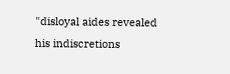"disloyal aides revealed his indiscretions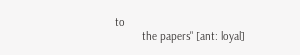to
         the papers" [ant: loyal]